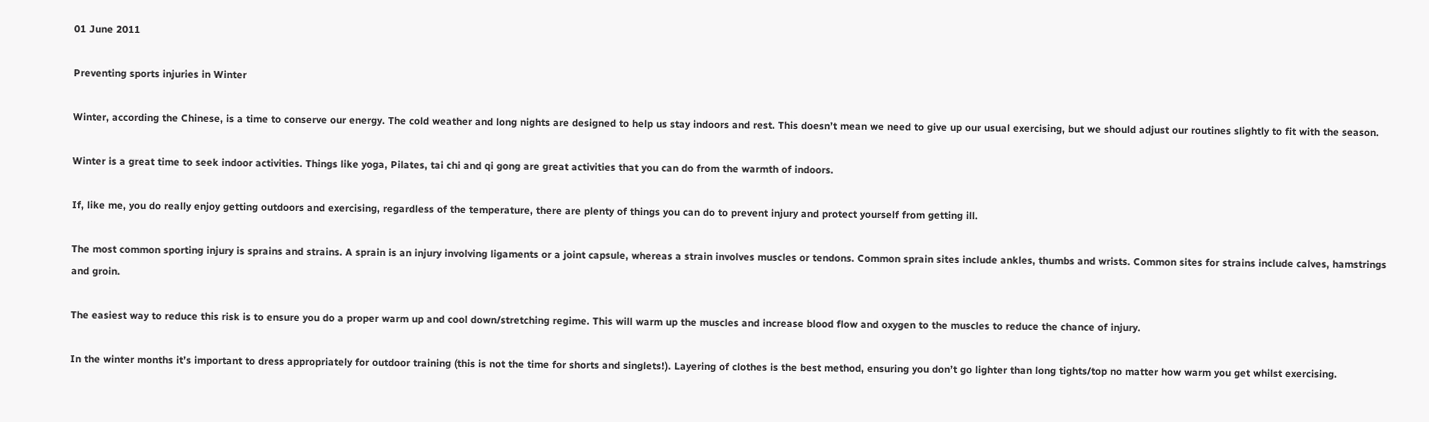01 June 2011

Preventing sports injuries in Winter

Winter, according the Chinese, is a time to conserve our energy. The cold weather and long nights are designed to help us stay indoors and rest. This doesn’t mean we need to give up our usual exercising, but we should adjust our routines slightly to fit with the season.

Winter is a great time to seek indoor activities. Things like yoga, Pilates, tai chi and qi gong are great activities that you can do from the warmth of indoors.

If, like me, you do really enjoy getting outdoors and exercising, regardless of the temperature, there are plenty of things you can do to prevent injury and protect yourself from getting ill.

The most common sporting injury is sprains and strains. A sprain is an injury involving ligaments or a joint capsule, whereas a strain involves muscles or tendons. Common sprain sites include ankles, thumbs and wrists. Common sites for strains include calves, hamstrings and groin.

The easiest way to reduce this risk is to ensure you do a proper warm up and cool down/stretching regime. This will warm up the muscles and increase blood flow and oxygen to the muscles to reduce the chance of injury.

In the winter months it’s important to dress appropriately for outdoor training (this is not the time for shorts and singlets!). Layering of clothes is the best method, ensuring you don’t go lighter than long tights/top no matter how warm you get whilst exercising.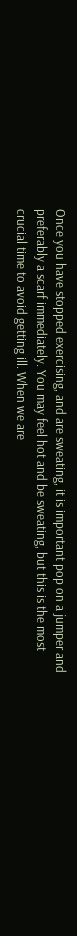Once you have stopped exercising, and are sweating, it is important pop on a jumper and preferably a scarf immediately. You may feel hot and be sweating, but this is the most crucial time to avoid getting ill. When we are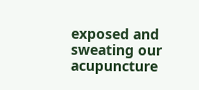exposed and sweating our acupuncture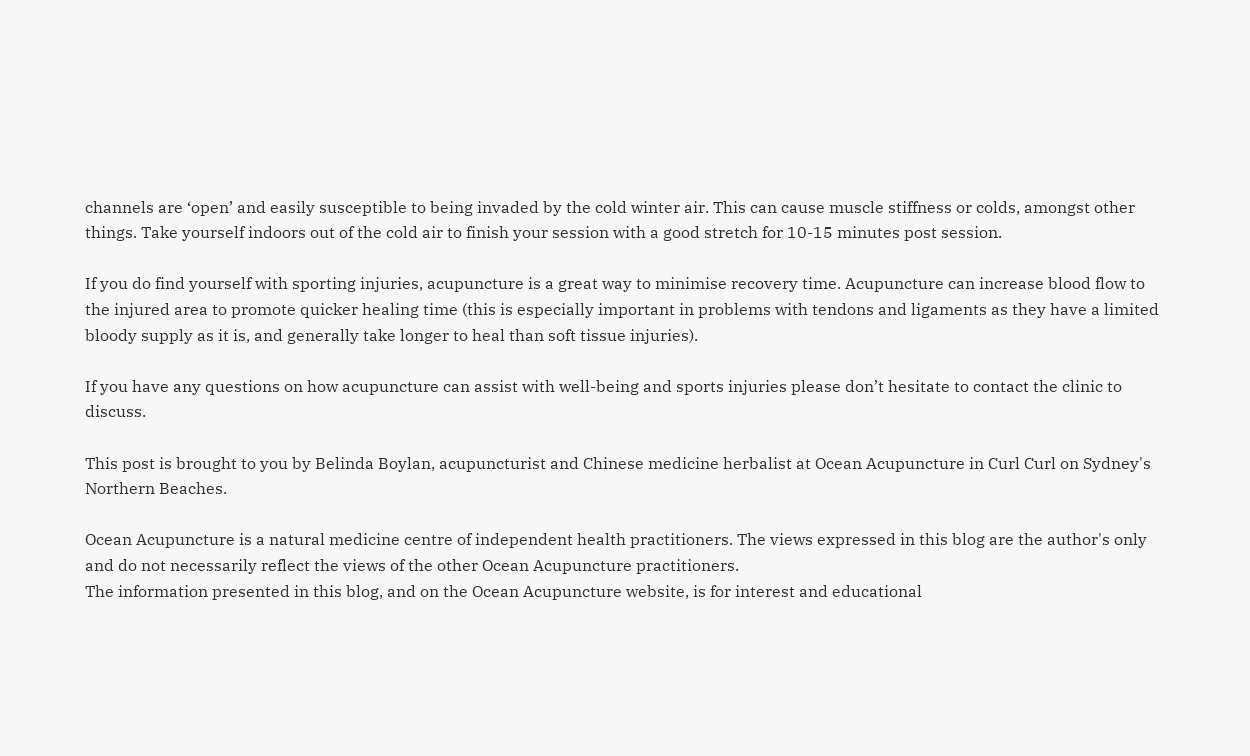channels are ‘open’ and easily susceptible to being invaded by the cold winter air. This can cause muscle stiffness or colds, amongst other things. Take yourself indoors out of the cold air to finish your session with a good stretch for 10-15 minutes post session.

If you do find yourself with sporting injuries, acupuncture is a great way to minimise recovery time. Acupuncture can increase blood flow to the injured area to promote quicker healing time (this is especially important in problems with tendons and ligaments as they have a limited bloody supply as it is, and generally take longer to heal than soft tissue injuries).

If you have any questions on how acupuncture can assist with well-being and sports injuries please don’t hesitate to contact the clinic to discuss.

This post is brought to you by Belinda Boylan, acupuncturist and Chinese medicine herbalist at Ocean Acupuncture in Curl Curl on Sydney's Northern Beaches.

Ocean Acupuncture is a natural medicine centre of independent health practitioners. The views expressed in this blog are the author's only and do not necessarily reflect the views of the other Ocean Acupuncture practitioners.
The information presented in this blog, and on the Ocean Acupuncture website, is for interest and educational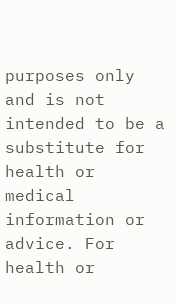purposes only and is not intended to be a substitute for health or medical information or advice. For health or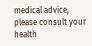medical advice, please consult your health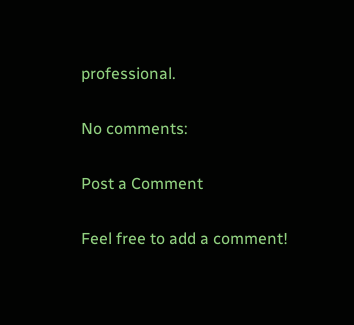professional.

No comments:

Post a Comment

Feel free to add a comment!